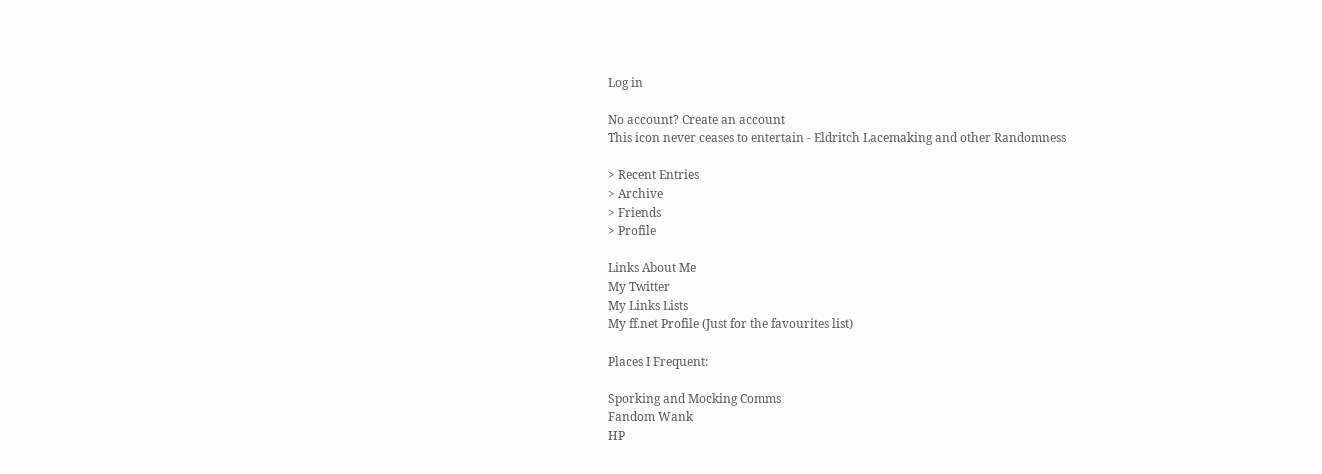Log in

No account? Create an account
This icon never ceases to entertain - Eldritch Lacemaking and other Randomness

> Recent Entries
> Archive
> Friends
> Profile

Links About Me
My Twitter
My Links Lists
My ff.net Profile (Just for the favourites list)

Places I Frequent:

Sporking and Mocking Comms
Fandom Wank
HP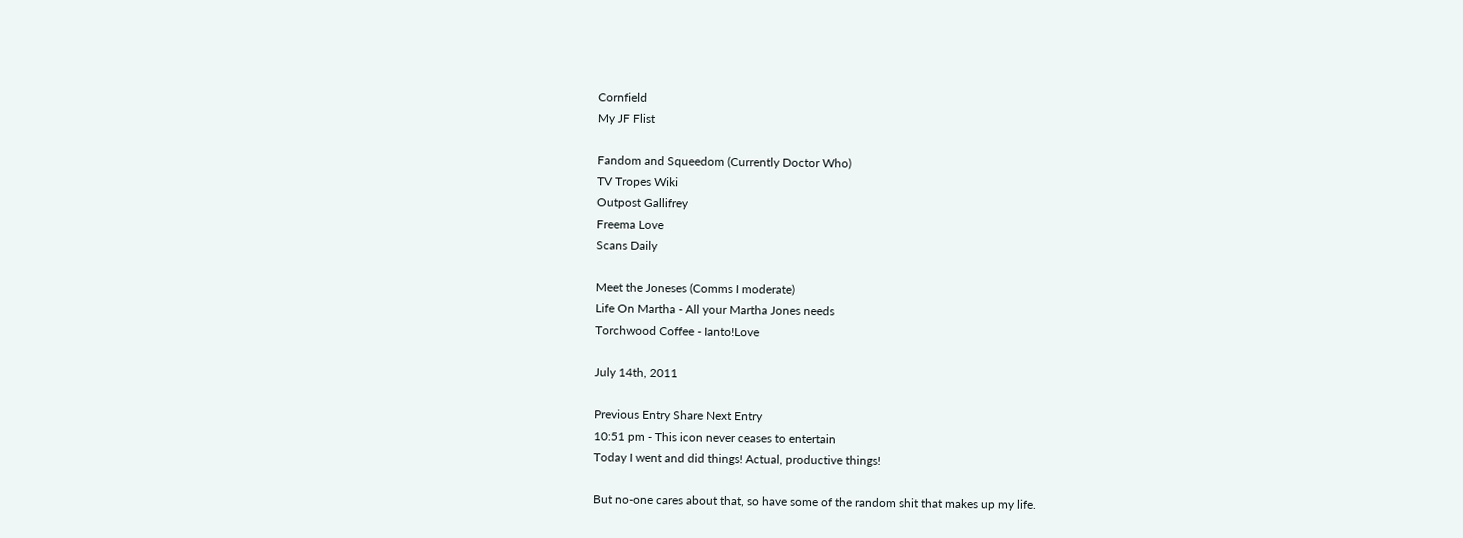Cornfield
My JF Flist

Fandom and Squeedom (Currently Doctor Who)
TV Tropes Wiki
Outpost Gallifrey
Freema Love
Scans Daily

Meet the Joneses (Comms I moderate)
Life On Martha - All your Martha Jones needs
Torchwood Coffee - Ianto!Love

July 14th, 2011

Previous Entry Share Next Entry
10:51 pm - This icon never ceases to entertain
Today I went and did things! Actual, productive things!

But no-one cares about that, so have some of the random shit that makes up my life.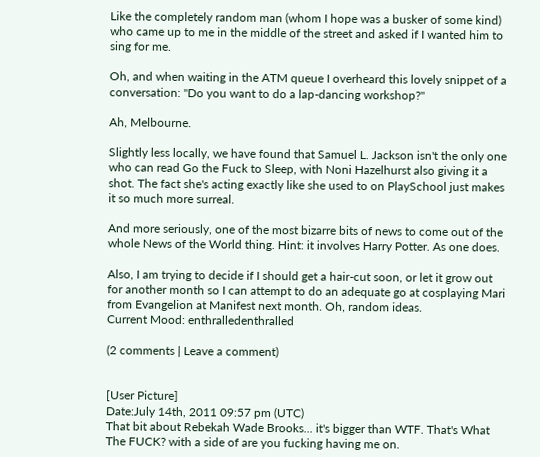Like the completely random man (whom I hope was a busker of some kind) who came up to me in the middle of the street and asked if I wanted him to sing for me.

Oh, and when waiting in the ATM queue I overheard this lovely snippet of a conversation: "Do you want to do a lap-dancing workshop?"

Ah, Melbourne.

Slightly less locally, we have found that Samuel L. Jackson isn't the only one who can read Go the Fuck to Sleep, with Noni Hazelhurst also giving it a shot. The fact she's acting exactly like she used to on PlaySchool just makes it so much more surreal.

And more seriously, one of the most bizarre bits of news to come out of the whole News of the World thing. Hint: it involves Harry Potter. As one does.

Also, I am trying to decide if I should get a hair-cut soon, or let it grow out for another month so I can attempt to do an adequate go at cosplaying Mari from Evangelion at Manifest next month. Oh, random ideas.
Current Mood: enthralledenthralled

(2 comments | Leave a comment)


[User Picture]
Date:July 14th, 2011 09:57 pm (UTC)
That bit about Rebekah Wade Brooks... it's bigger than WTF. That's What The FUCK? with a side of are you fucking having me on.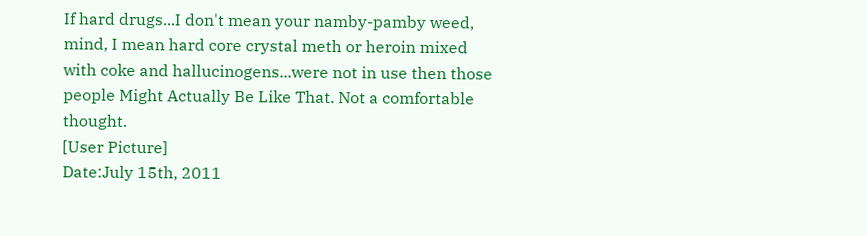If hard drugs...I don't mean your namby-pamby weed, mind, I mean hard core crystal meth or heroin mixed with coke and hallucinogens...were not in use then those people Might Actually Be Like That. Not a comfortable thought.
[User Picture]
Date:July 15th, 2011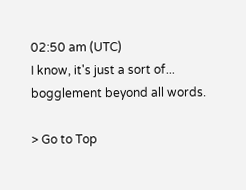02:50 am (UTC)
I know, it's just a sort of... bogglement beyond all words.

> Go to Top